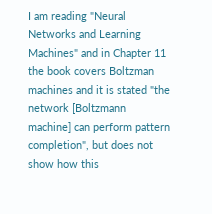I am reading "Neural Networks and Learning Machines" and in Chapter 11 the book covers Boltzman machines and it is stated "the network [Boltzmann machine] can perform pattern completion", but does not show how this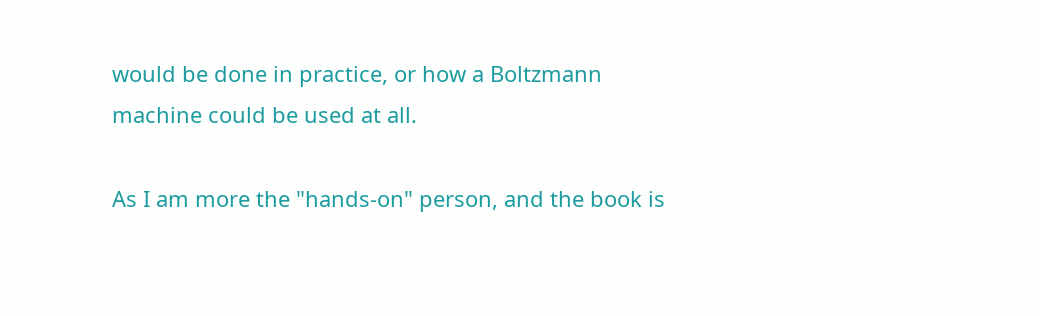would be done in practice, or how a Boltzmann machine could be used at all.

As I am more the "hands-on" person, and the book is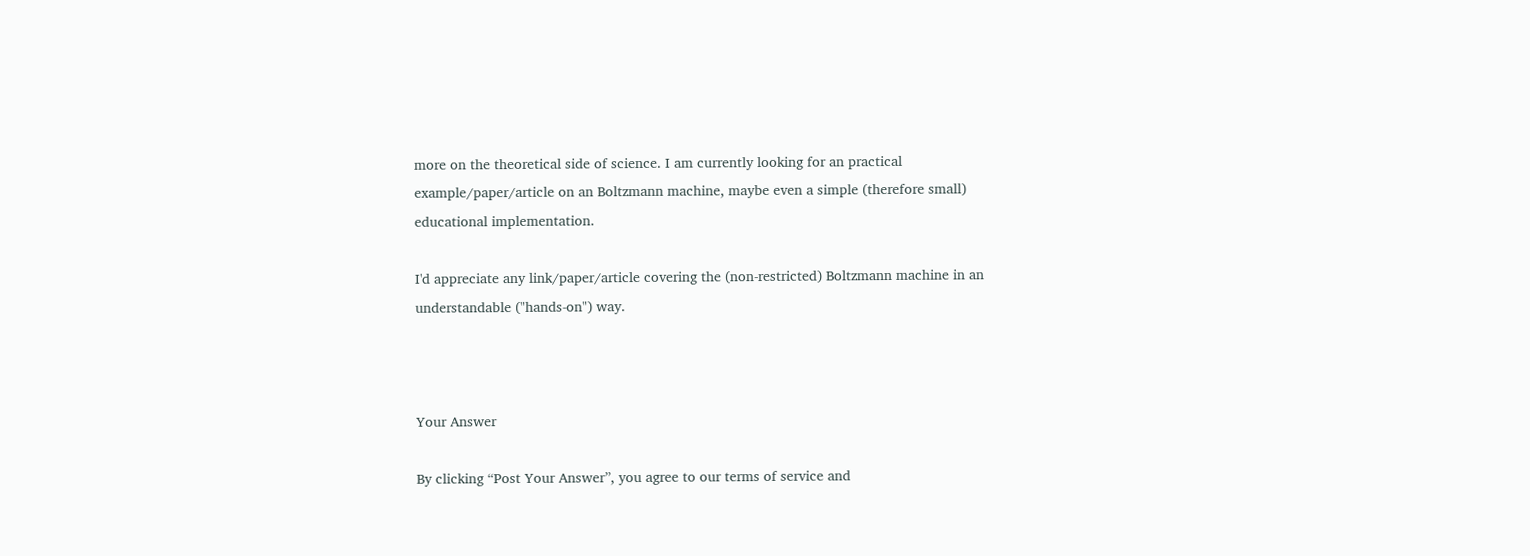more on the theoretical side of science. I am currently looking for an practical example/paper/article on an Boltzmann machine, maybe even a simple (therefore small) educational implementation.

I'd appreciate any link/paper/article covering the (non-restricted) Boltzmann machine in an understandable ("hands-on") way.



Your Answer

By clicking “Post Your Answer”, you agree to our terms of service and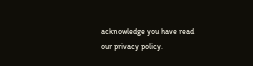acknowledge you have read our privacy policy.